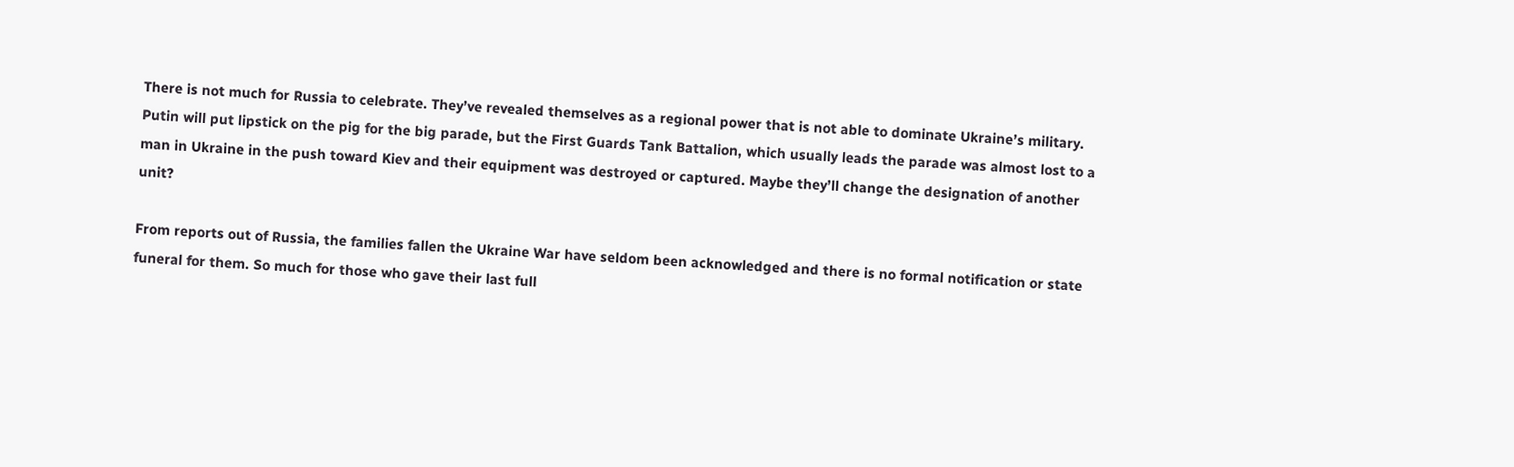There is not much for Russia to celebrate. They’ve revealed themselves as a regional power that is not able to dominate Ukraine’s military. Putin will put lipstick on the pig for the big parade, but the First Guards Tank Battalion, which usually leads the parade was almost lost to a man in Ukraine in the push toward Kiev and their equipment was destroyed or captured. Maybe they’ll change the designation of another unit?

From reports out of Russia, the families fallen the Ukraine War have seldom been acknowledged and there is no formal notification or state funeral for them. So much for those who gave their last full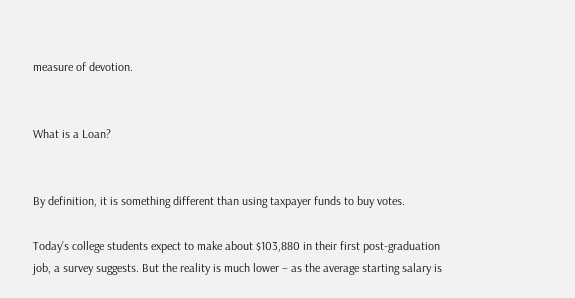measure of devotion.


What is a Loan?


By definition, it is something different than using taxpayer funds to buy votes.

Today’s college students expect to make about $103,880 in their first post-graduation job, a survey suggests. But the reality is much lower – as the average starting salary is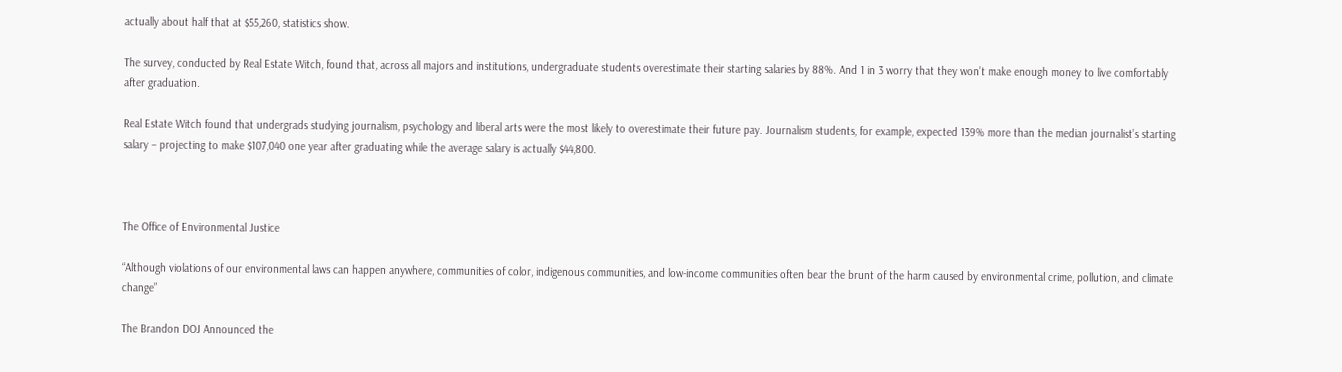actually about half that at $55,260, statistics show.

The survey, conducted by Real Estate Witch, found that, across all majors and institutions, undergraduate students overestimate their starting salaries by 88%. And 1 in 3 worry that they won’t make enough money to live comfortably after graduation.

Real Estate Witch found that undergrads studying journalism, psychology and liberal arts were the most likely to overestimate their future pay. Journalism students, for example, expected 139% more than the median journalist’s starting salary – projecting to make $107,040 one year after graduating while the average salary is actually $44,800.



The Office of Environmental Justice

“Although violations of our environmental laws can happen anywhere, communities of color, indigenous communities, and low-income communities often bear the brunt of the harm caused by environmental crime, pollution, and climate change”

The Brandon DOJ Announced the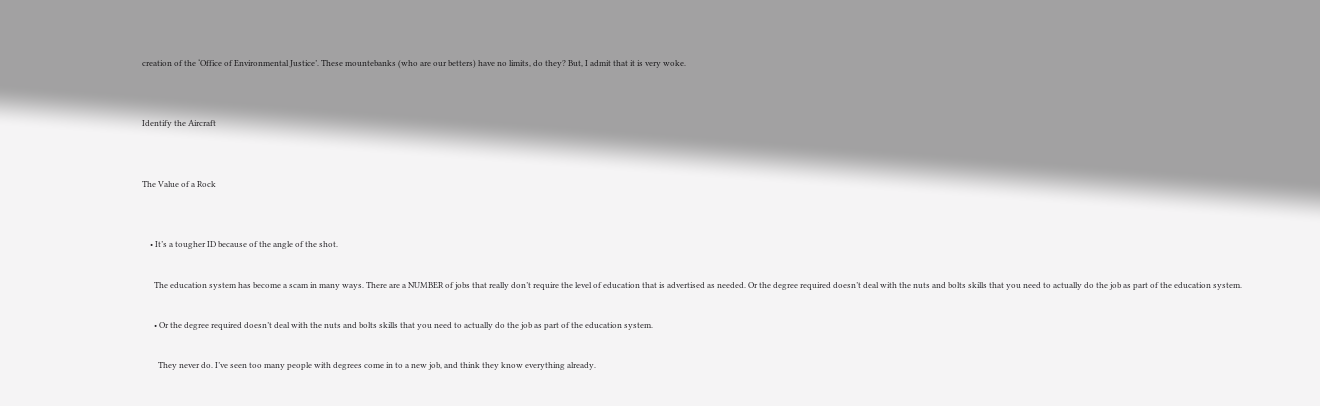creation of the ‘Office of Environmental Justice’. These mountebanks (who are our betters) have no limits, do they? But, I admit that it is very woke.


Identify the Aircraft


The Value of a Rock


    • It’s a tougher ID because of the angle of the shot.

      The education system has become a scam in many ways. There are a NUMBER of jobs that really don’t require the level of education that is advertised as needed. Or the degree required doesn’t deal with the nuts and bolts skills that you need to actually do the job as part of the education system.

      • Or the degree required doesn’t deal with the nuts and bolts skills that you need to actually do the job as part of the education system.

        They never do. I’ve seen too many people with degrees come in to a new job, and think they know everything already.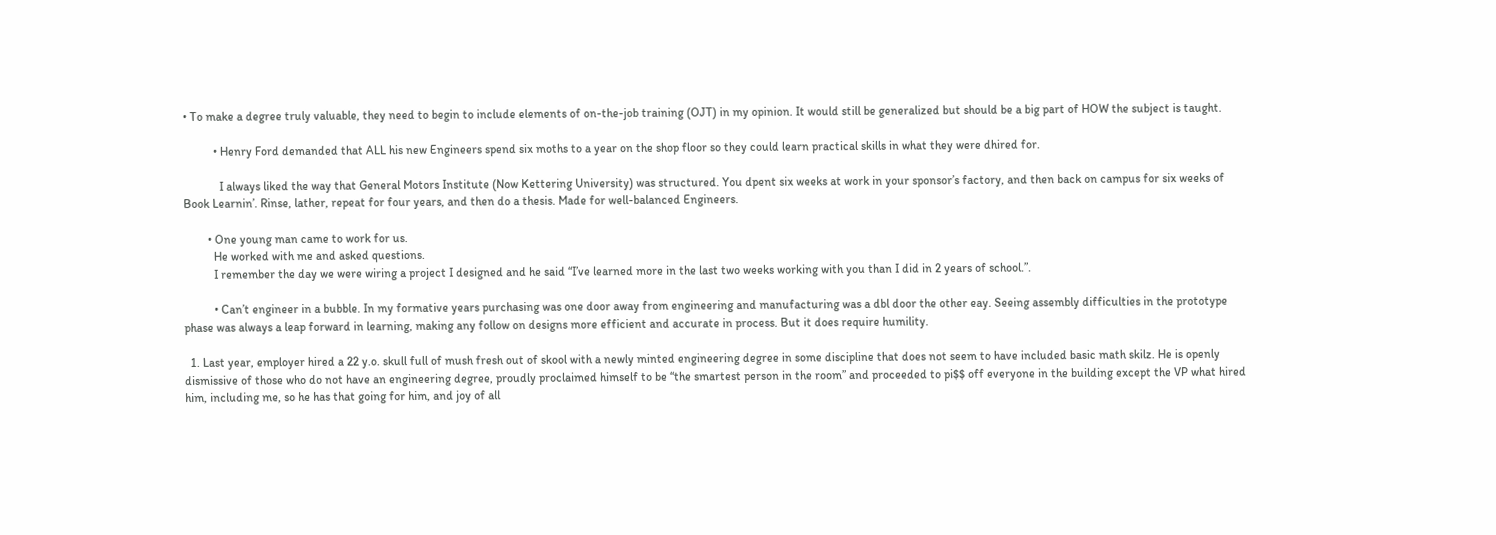• To make a degree truly valuable, they need to begin to include elements of on-the-job training (OJT) in my opinion. It would still be generalized but should be a big part of HOW the subject is taught.

          • Henry Ford demanded that ALL his new Engineers spend six moths to a year on the shop floor so they could learn practical skills in what they were dhired for.

            I always liked the way that General Motors Institute (Now Kettering University) was structured. You dpent six weeks at work in your sponsor’s factory, and then back on campus for six weeks of Book Learnin’. Rinse, lather, repeat for four years, and then do a thesis. Made for well-balanced Engineers.

        • One young man came to work for us.
          He worked with me and asked questions.
          I remember the day we were wiring a project I designed and he said “I’ve learned more in the last two weeks working with you than I did in 2 years of school.”.

          • Can’t engineer in a bubble. In my formative years purchasing was one door away from engineering and manufacturing was a dbl door the other eay. Seeing assembly difficulties in the prototype phase was always a leap forward in learning, making any follow on designs more efficient and accurate in process. But it does require humility.

  1. Last year, employer hired a 22 y.o. skull full of mush fresh out of skool with a newly minted engineering degree in some discipline that does not seem to have included basic math skilz. He is openly dismissive of those who do not have an engineering degree, proudly proclaimed himself to be “the smartest person in the room” and proceeded to pi$$ off everyone in the building except the VP what hired him, including me, so he has that going for him, and joy of all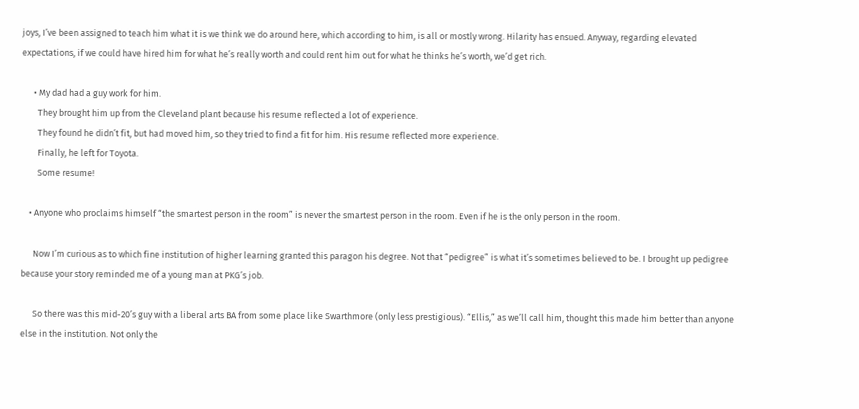joys, I’ve been assigned to teach him what it is we think we do around here, which according to him, is all or mostly wrong. Hilarity has ensued. Anyway, regarding elevated expectations, if we could have hired him for what he’s really worth and could rent him out for what he thinks he’s worth, we’d get rich.

      • My dad had a guy work for him.
        They brought him up from the Cleveland plant because his resume reflected a lot of experience.
        They found he didn’t fit, but had moved him, so they tried to find a fit for him. His resume reflected more experience.
        Finally, he left for Toyota.
        Some resume!

    • Anyone who proclaims himself “the smartest person in the room” is never the smartest person in the room. Even if he is the only person in the room.

      Now I’m curious as to which fine institution of higher learning granted this paragon his degree. Not that “pedigree” is what it’s sometimes believed to be. I brought up pedigree because your story reminded me of a young man at PKG’s job.

      So there was this mid-20’s guy with a liberal arts BA from some place like Swarthmore (only less prestigious). “Ellis,” as we’ll call him, thought this made him better than anyone else in the institution. Not only the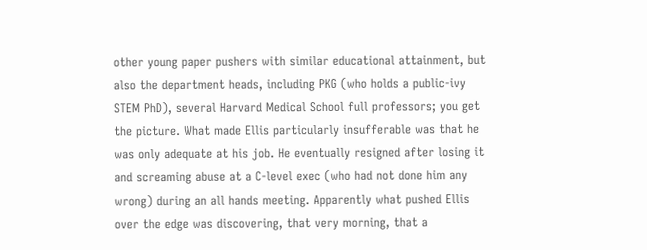other young paper pushers with similar educational attainment, but also the department heads, including PKG (who holds a public-ivy STEM PhD), several Harvard Medical School full professors; you get the picture. What made Ellis particularly insufferable was that he was only adequate at his job. He eventually resigned after losing it and screaming abuse at a C-level exec (who had not done him any wrong) during an all hands meeting. Apparently what pushed Ellis over the edge was discovering, that very morning, that a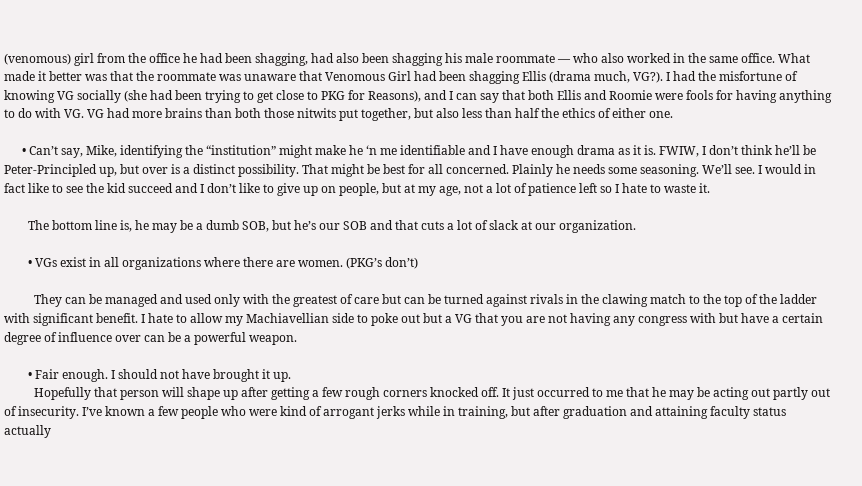(venomous) girl from the office he had been shagging, had also been shagging his male roommate — who also worked in the same office. What made it better was that the roommate was unaware that Venomous Girl had been shagging Ellis (drama much, VG?). I had the misfortune of knowing VG socially (she had been trying to get close to PKG for Reasons), and I can say that both Ellis and Roomie were fools for having anything to do with VG. VG had more brains than both those nitwits put together, but also less than half the ethics of either one.

      • Can’t say, Mike, identifying the “institution” might make he ‘n me identifiable and I have enough drama as it is. FWIW, I don’t think he’ll be Peter-Principled up, but over is a distinct possibility. That might be best for all concerned. Plainly he needs some seasoning. We’ll see. I would in fact like to see the kid succeed and I don’t like to give up on people, but at my age, not a lot of patience left so I hate to waste it.

        The bottom line is, he may be a dumb SOB, but he’s our SOB and that cuts a lot of slack at our organization.

        • VGs exist in all organizations where there are women. (PKG’s don’t)

          They can be managed and used only with the greatest of care but can be turned against rivals in the clawing match to the top of the ladder with significant benefit. I hate to allow my Machiavellian side to poke out but a VG that you are not having any congress with but have a certain degree of influence over can be a powerful weapon.

        • Fair enough. I should not have brought it up.
          Hopefully that person will shape up after getting a few rough corners knocked off. It just occurred to me that he may be acting out partly out of insecurity. I’ve known a few people who were kind of arrogant jerks while in training, but after graduation and attaining faculty status actually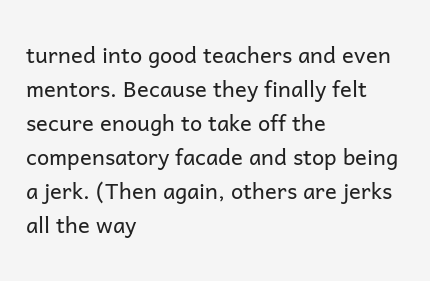turned into good teachers and even mentors. Because they finally felt secure enough to take off the compensatory facade and stop being a jerk. (Then again, others are jerks all the way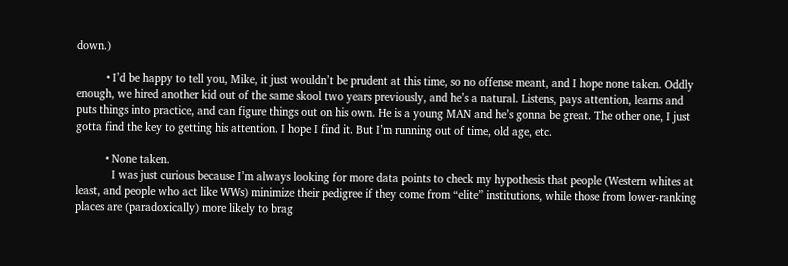down.)

          • I’d be happy to tell you, Mike, it just wouldn’t be prudent at this time, so no offense meant, and I hope none taken. Oddly enough, we hired another kid out of the same skool two years previously, and he’s a natural. Listens, pays attention, learns and puts things into practice, and can figure things out on his own. He is a young MAN and he’s gonna be great. The other one, I just gotta find the key to getting his attention. I hope I find it. But I’m running out of time, old age, etc.

          • None taken.
            I was just curious because I’m always looking for more data points to check my hypothesis that people (Western whites at least, and people who act like WWs) minimize their pedigree if they come from “elite” institutions, while those from lower-ranking places are (paradoxically) more likely to brag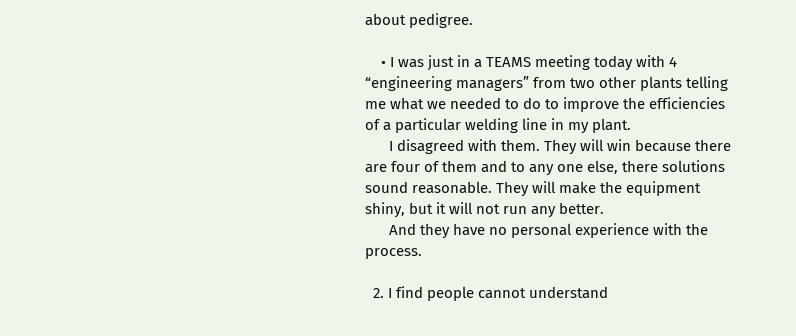about pedigree.

    • I was just in a TEAMS meeting today with 4 “engineering managers” from two other plants telling me what we needed to do to improve the efficiencies of a particular welding line in my plant.
      I disagreed with them. They will win because there are four of them and to any one else, there solutions sound reasonable. They will make the equipment shiny, but it will not run any better.
      And they have no personal experience with the process.

  2. I find people cannot understand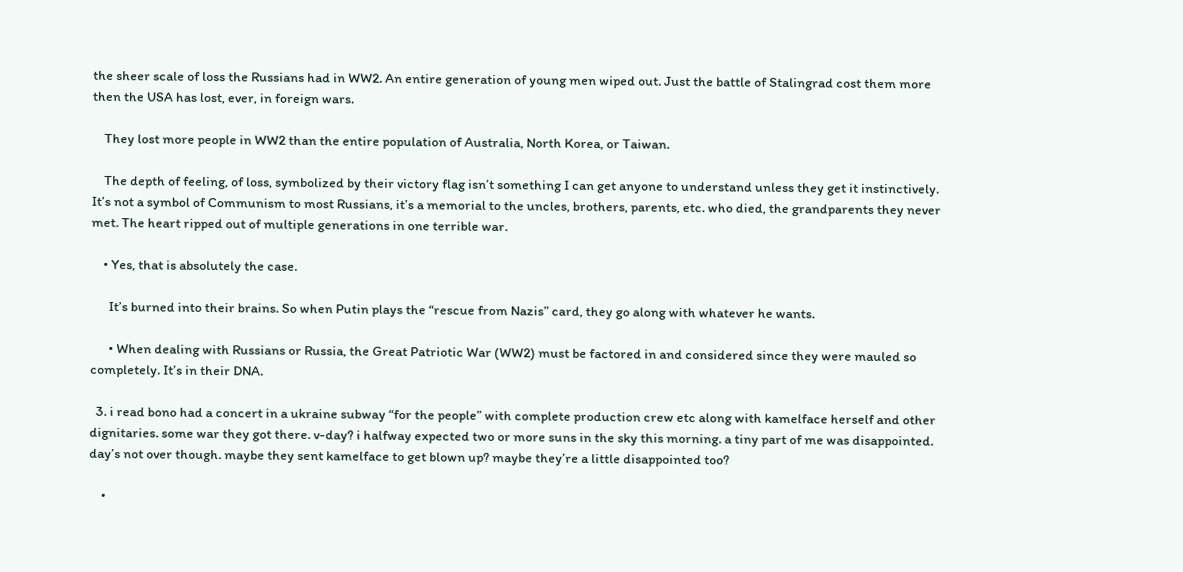the sheer scale of loss the Russians had in WW2. An entire generation of young men wiped out. Just the battle of Stalingrad cost them more then the USA has lost, ever, in foreign wars.

    They lost more people in WW2 than the entire population of Australia, North Korea, or Taiwan.

    The depth of feeling, of loss, symbolized by their victory flag isn’t something I can get anyone to understand unless they get it instinctively. It’s not a symbol of Communism to most Russians, it’s a memorial to the uncles, brothers, parents, etc. who died, the grandparents they never met. The heart ripped out of multiple generations in one terrible war.

    • Yes, that is absolutely the case.

      It’s burned into their brains. So when Putin plays the “rescue from Nazis” card, they go along with whatever he wants.

      • When dealing with Russians or Russia, the Great Patriotic War (WW2) must be factored in and considered since they were mauled so completely. It’s in their DNA.

  3. i read bono had a concert in a ukraine subway “for the people” with complete production crew etc along with kamelface herself and other dignitaries. some war they got there. v-day? i halfway expected two or more suns in the sky this morning. a tiny part of me was disappointed. day’s not over though. maybe they sent kamelface to get blown up? maybe they’re a little disappointed too?

    •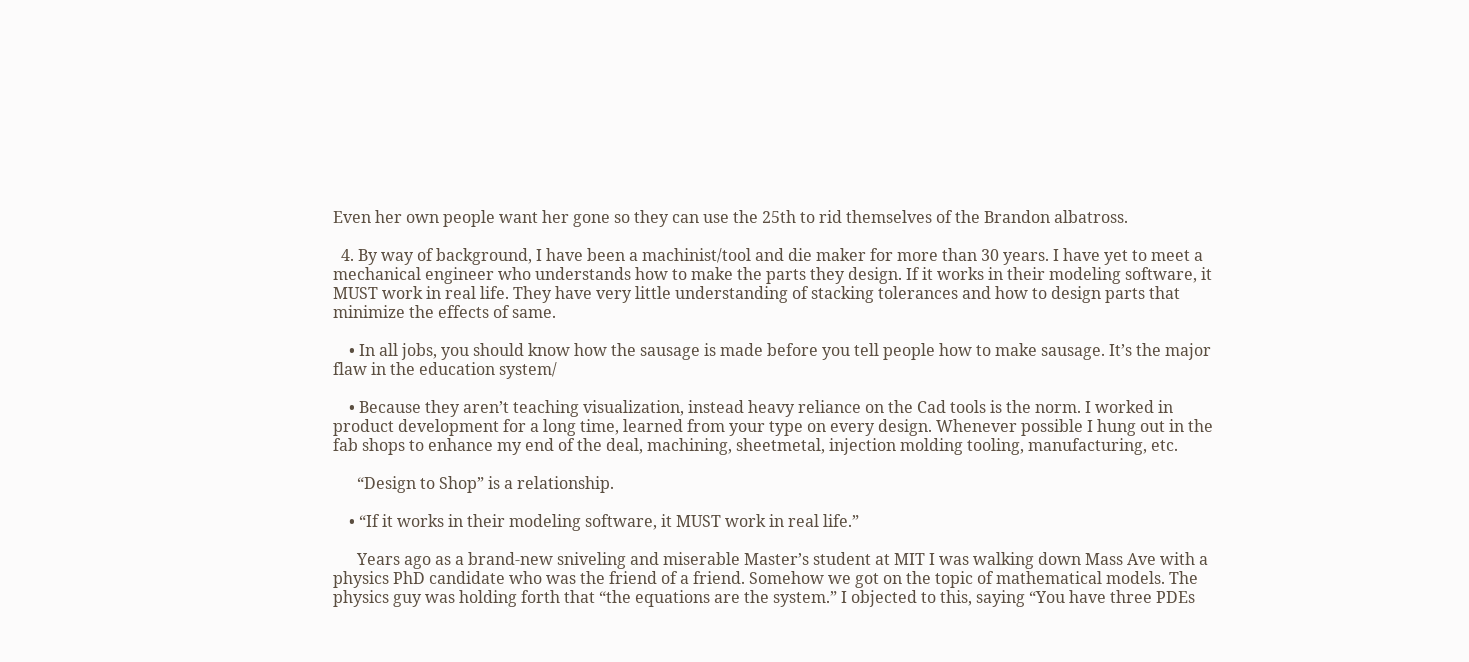Even her own people want her gone so they can use the 25th to rid themselves of the Brandon albatross.

  4. By way of background, I have been a machinist/tool and die maker for more than 30 years. I have yet to meet a mechanical engineer who understands how to make the parts they design. If it works in their modeling software, it MUST work in real life. They have very little understanding of stacking tolerances and how to design parts that minimize the effects of same.

    • In all jobs, you should know how the sausage is made before you tell people how to make sausage. It’s the major flaw in the education system/

    • Because they aren’t teaching visualization, instead heavy reliance on the Cad tools is the norm. I worked in product development for a long time, learned from your type on every design. Whenever possible I hung out in the fab shops to enhance my end of the deal, machining, sheetmetal, injection molding tooling, manufacturing, etc.

      “Design to Shop” is a relationship.

    • “If it works in their modeling software, it MUST work in real life.”

      Years ago as a brand-new sniveling and miserable Master’s student at MIT I was walking down Mass Ave with a physics PhD candidate who was the friend of a friend. Somehow we got on the topic of mathematical models. The physics guy was holding forth that “the equations are the system.” I objected to this, saying “You have three PDEs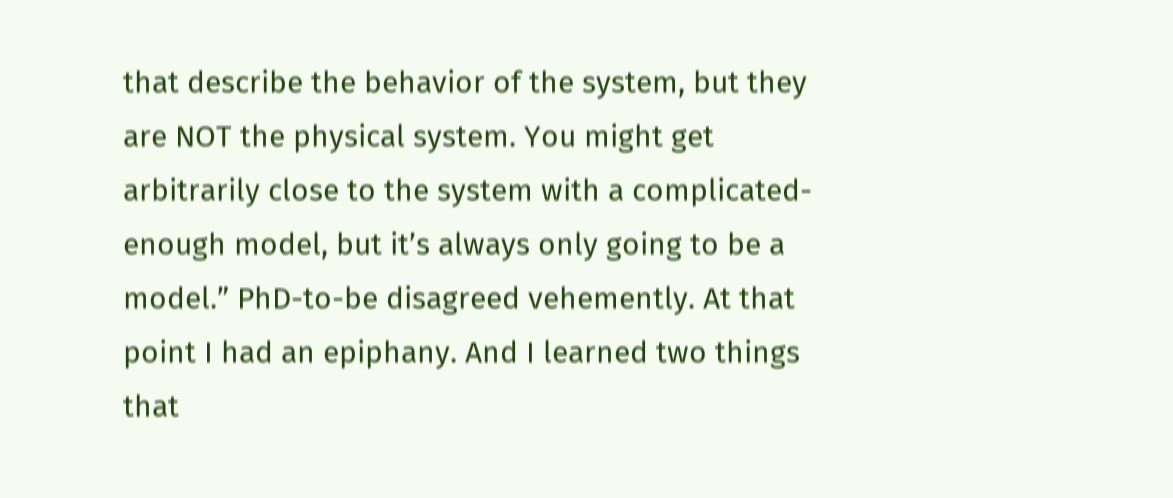that describe the behavior of the system, but they are NOT the physical system. You might get arbitrarily close to the system with a complicated-enough model, but it’s always only going to be a model.” PhD-to-be disagreed vehemently. At that point I had an epiphany. And I learned two things that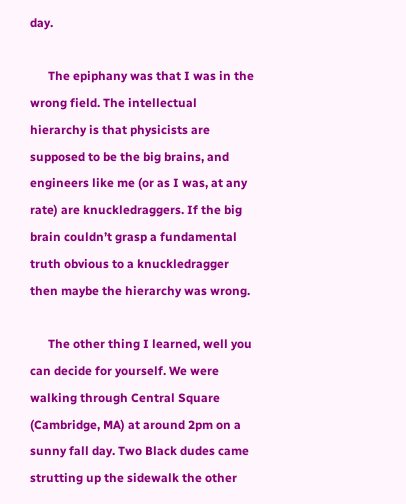day.

      The epiphany was that I was in the wrong field. The intellectual hierarchy is that physicists are supposed to be the big brains, and engineers like me (or as I was, at any rate) are knuckledraggers. If the big brain couldn’t grasp a fundamental truth obvious to a knuckledragger then maybe the hierarchy was wrong.

      The other thing I learned, well you can decide for yourself. We were walking through Central Square (Cambridge, MA) at around 2pm on a sunny fall day. Two Black dudes came strutting up the sidewalk the other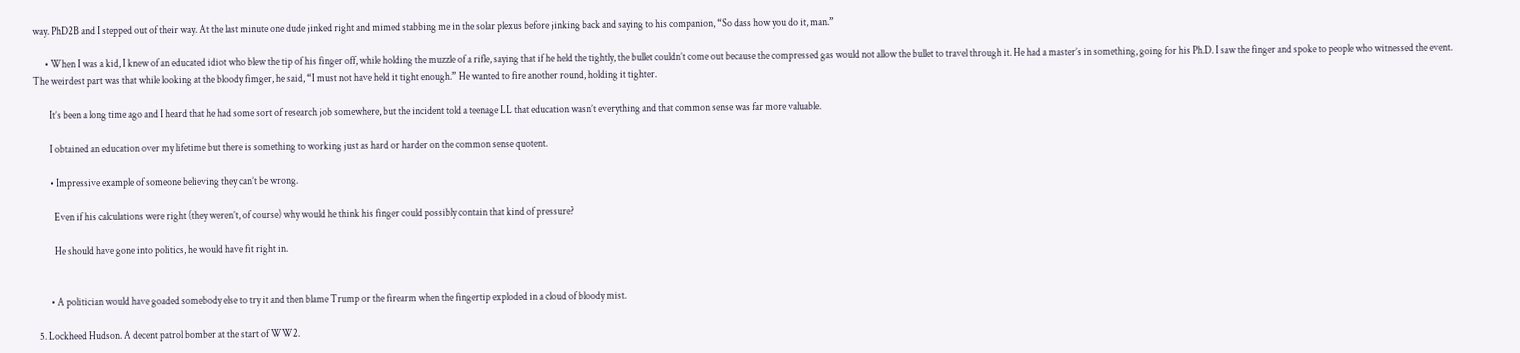way. PhD2B and I stepped out of their way. At the last minute one dude jinked right and mimed stabbing me in the solar plexus before jinking back and saying to his companion, “So dass how you do it, man.”

      • When I was a kid, I knew of an educated idiot who blew the tip of his finger off, while holding the muzzle of a rifle, saying that if he held the tightly, the bullet couldn’t come out because the compressed gas would not allow the bullet to travel through it. He had a master’s in something, going for his Ph.D. I saw the finger and spoke to people who witnessed the event. The weirdest part was that while looking at the bloody fimger, he said, “I must not have held it tight enough.” He wanted to fire another round, holding it tighter.

        It’s been a long time ago and I heard that he had some sort of research job somewhere, but the incident told a teenage LL that education wasn’t everything and that common sense was far more valuable.

        I obtained an education over my lifetime but there is something to working just as hard or harder on the common sense quotent.

        • Impressive example of someone believing they can’t be wrong.

          Even if his calculations were right (they weren’t, of course) why would he think his finger could possibly contain that kind of pressure?

          He should have gone into politics, he would have fit right in.


        • A politician would have goaded somebody else to try it and then blame Trump or the firearm when the fingertip exploded in a cloud of bloody mist.

  5. Lockheed Hudson. A decent patrol bomber at the start of WW2.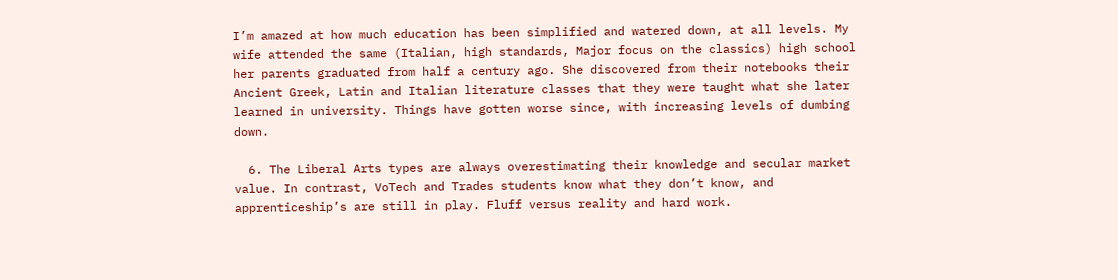I’m amazed at how much education has been simplified and watered down, at all levels. My wife attended the same (Italian, high standards, Major focus on the classics) high school her parents graduated from half a century ago. She discovered from their notebooks their Ancient Greek, Latin and Italian literature classes that they were taught what she later learned in university. Things have gotten worse since, with increasing levels of dumbing down.

  6. The Liberal Arts types are always overestimating their knowledge and secular market value. In contrast, VoTech and Trades students know what they don’t know, and apprenticeship’s are still in play. Fluff versus reality and hard work.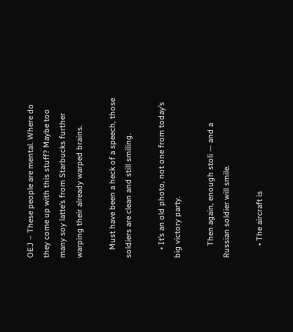OEJ – These people are mental. Where do they come up with this stuff? Maybe too many soy latte’s from Starbucks further warping their already warped brains.

    Must have been a heck of a speech, those soldiers are clean and still smiling.

    • It’s an old photo, not one from today’s big victory party.

      Then again, enough stoli — and a Russian soldier will smile.

      • The aircraft is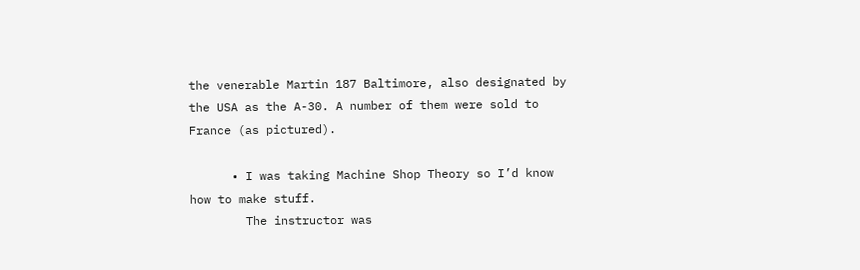the venerable Martin 187 Baltimore, also designated by the USA as the A-30. A number of them were sold to France (as pictured).

      • I was taking Machine Shop Theory so I’d know how to make stuff.
        The instructor was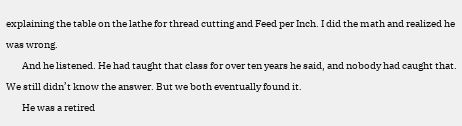explaining the table on the lathe for thread cutting and Feed per Inch. I did the math and realized he was wrong.
        And he listened. He had taught that class for over ten years he said, and nobody had caught that. We still didn’t know the answer. But we both eventually found it.
        He was a retired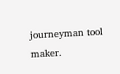journeyman tool maker.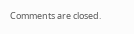Comments are closed.